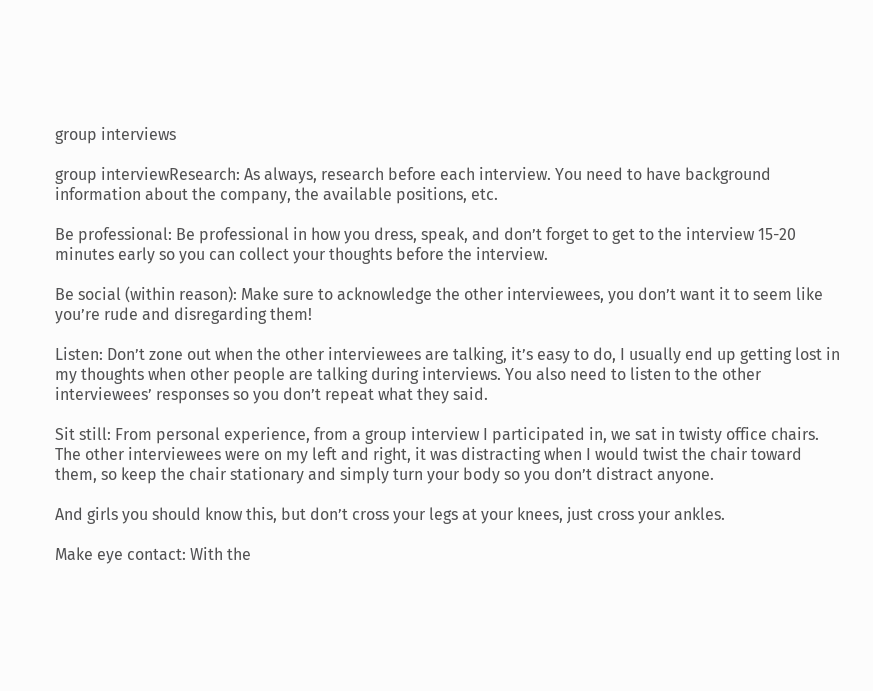group interviews

group interviewResearch: As always, research before each interview. You need to have background information about the company, the available positions, etc.

Be professional: Be professional in how you dress, speak, and don’t forget to get to the interview 15-20 minutes early so you can collect your thoughts before the interview.

Be social (within reason): Make sure to acknowledge the other interviewees, you don’t want it to seem like you’re rude and disregarding them!

Listen: Don’t zone out when the other interviewees are talking, it’s easy to do, I usually end up getting lost in my thoughts when other people are talking during interviews. You also need to listen to the other interviewees’ responses so you don’t repeat what they said.

Sit still: From personal experience, from a group interview I participated in, we sat in twisty office chairs. The other interviewees were on my left and right, it was distracting when I would twist the chair toward them, so keep the chair stationary and simply turn your body so you don’t distract anyone.

And girls you should know this, but don’t cross your legs at your knees, just cross your ankles.

Make eye contact: With the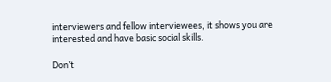interviewers and fellow interviewees, it shows you are interested and have basic social skills.

Don’t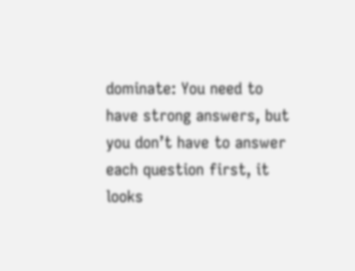dominate: You need to have strong answers, but you don’t have to answer each question first, it looks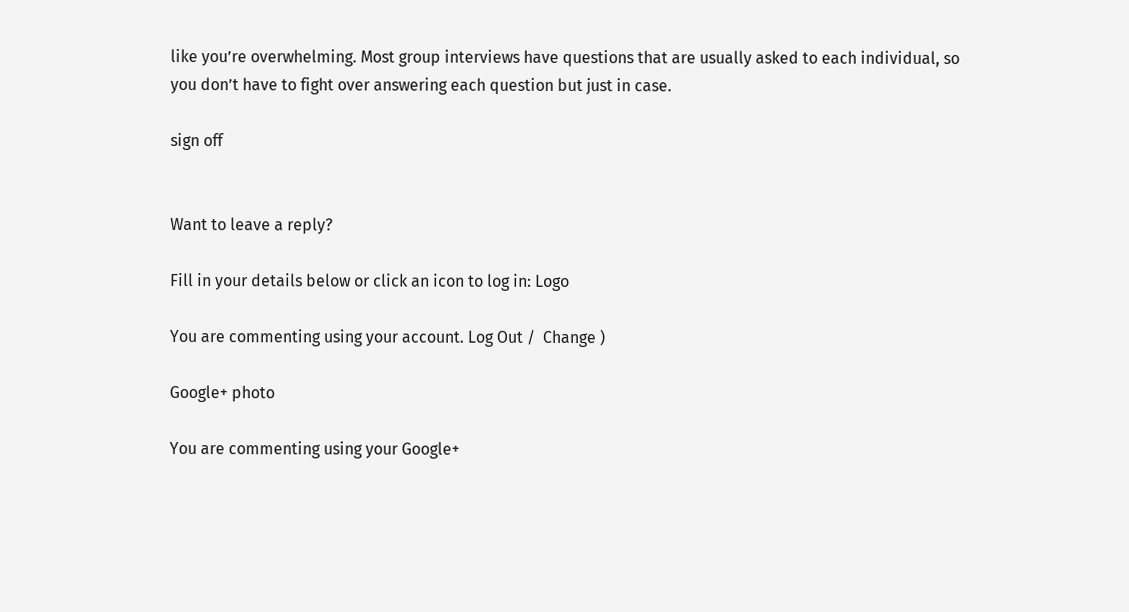like you’re overwhelming. Most group interviews have questions that are usually asked to each individual, so you don’t have to fight over answering each question but just in case.

sign off


Want to leave a reply?

Fill in your details below or click an icon to log in: Logo

You are commenting using your account. Log Out /  Change )

Google+ photo

You are commenting using your Google+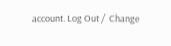account. Log Out /  Change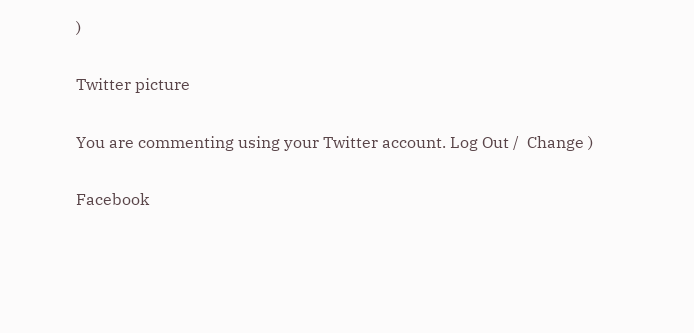)

Twitter picture

You are commenting using your Twitter account. Log Out /  Change )

Facebook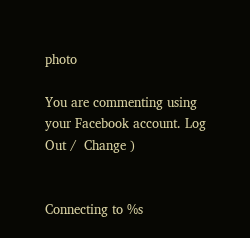photo

You are commenting using your Facebook account. Log Out /  Change )


Connecting to %s